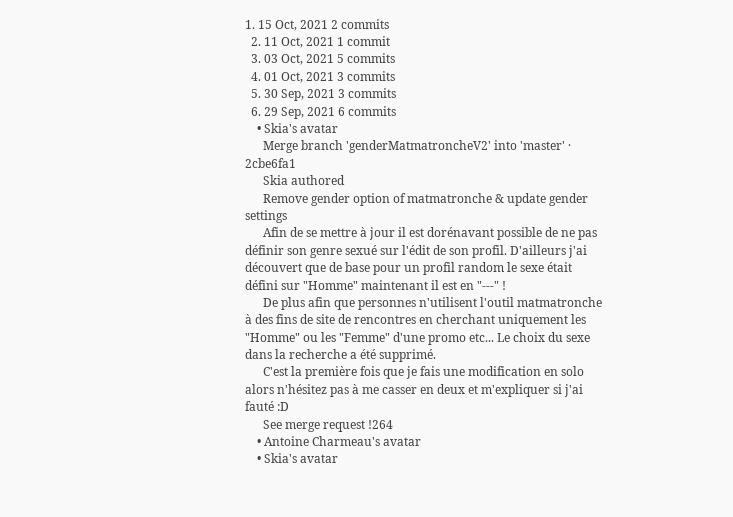1. 15 Oct, 2021 2 commits
  2. 11 Oct, 2021 1 commit
  3. 03 Oct, 2021 5 commits
  4. 01 Oct, 2021 3 commits
  5. 30 Sep, 2021 3 commits
  6. 29 Sep, 2021 6 commits
    • Skia's avatar
      Merge branch 'genderMatmatroncheV2' into 'master' · 2cbe6fa1
      Skia authored
      Remove gender option of matmatronche & update gender settings
      Afin de se mettre à jour il est dorénavant possible de ne pas définir son genre sexué sur l'édit de son profil. D'ailleurs j'ai découvert que de base pour un profil random le sexe était défini sur "Homme" maintenant il est en "---" !
      De plus afin que personnes n'utilisent l'outil matmatronche à des fins de site de rencontres en cherchant uniquement les "Homme" ou les "Femme" d'une promo etc... Le choix du sexe dans la recherche a été supprimé.
      C'est la première fois que je fais une modification en solo alors n'hésitez pas à me casser en deux et m'expliquer si j'ai fauté :D
      See merge request !264
    • Antoine Charmeau's avatar
    • Skia's avatar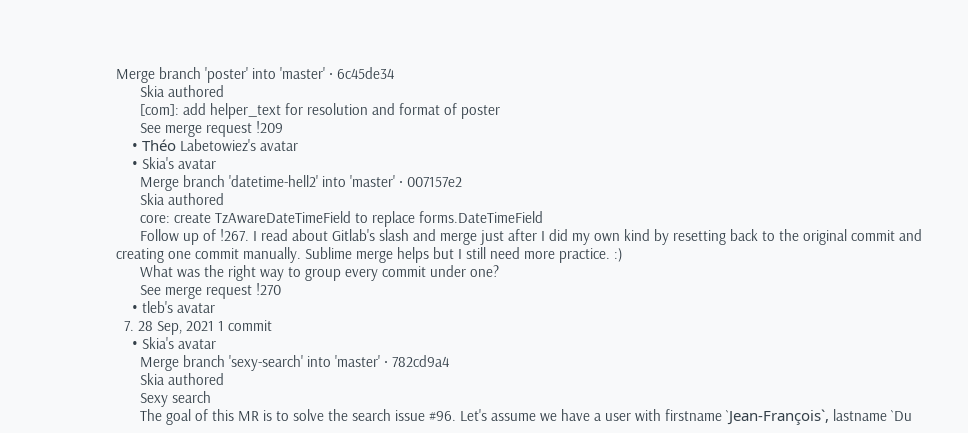Merge branch 'poster' into 'master' · 6c45de34
      Skia authored
      [com]: add helper_text for resolution and format of poster
      See merge request !209
    • Théo Labetowiez's avatar
    • Skia's avatar
      Merge branch 'datetime-hell2' into 'master' · 007157e2
      Skia authored
      core: create TzAwareDateTimeField to replace forms.DateTimeField
      Follow up of !267. I read about Gitlab's slash and merge just after I did my own kind by resetting back to the original commit and creating one commit manually. Sublime merge helps but I still need more practice. :)
      What was the right way to group every commit under one?
      See merge request !270
    • tleb's avatar
  7. 28 Sep, 2021 1 commit
    • Skia's avatar
      Merge branch 'sexy-search' into 'master' · 782cd9a4
      Skia authored
      Sexy search
      The goal of this MR is to solve the search issue #96. Let's assume we have a user with firstname `Jean-François`, lastname `Du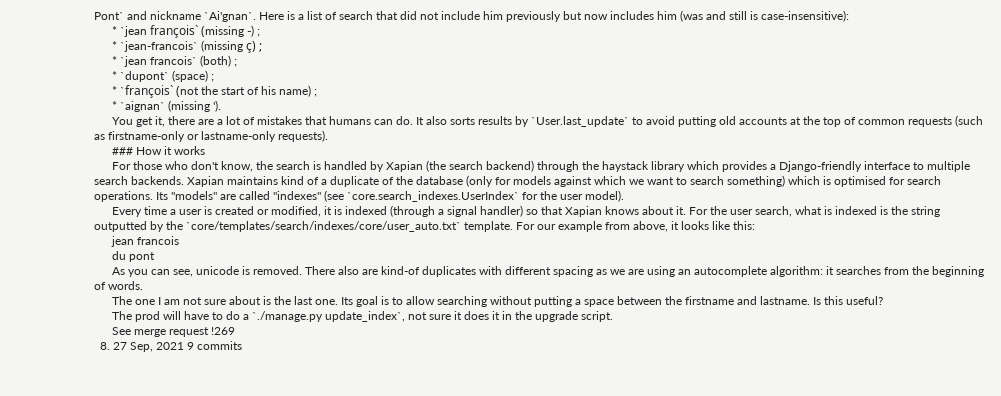Pont` and nickname `Ai'gnan`. Here is a list of search that did not include him previously but now includes him (was and still is case-insensitive):
      * `jean françois` (missing -) ;
      * `jean-francois` (missing ç) ;
      * `jean francois` (both) ;
      * `dupont` (space) ;
      * `françois` (not the start of his name) ;
      * `aignan` (missing ').
      You get it, there are a lot of mistakes that humans can do. It also sorts results by `User.last_update` to avoid putting old accounts at the top of common requests (such as firstname-only or lastname-only requests).
      ### How it works
      For those who don't know, the search is handled by Xapian (the search backend) through the haystack library which provides a Django-friendly interface to multiple search backends. Xapian maintains kind of a duplicate of the database (only for models against which we want to search something) which is optimised for search operations. Its "models" are called "indexes" (see `core.search_indexes.UserIndex` for the user model).
      Every time a user is created or modified, it is indexed (through a signal handler) so that Xapian knows about it. For the user search, what is indexed is the string outputted by the `core/templates/search/indexes/core/user_auto.txt` template. For our example from above, it looks like this:
      jean francois
      du pont
      As you can see, unicode is removed. There also are kind-of duplicates with different spacing as we are using an autocomplete algorithm: it searches from the beginning of words.
      The one I am not sure about is the last one. Its goal is to allow searching without putting a space between the firstname and lastname. Is this useful?
      The prod will have to do a `./manage.py update_index`, not sure it does it in the upgrade script.
      See merge request !269
  8. 27 Sep, 2021 9 commits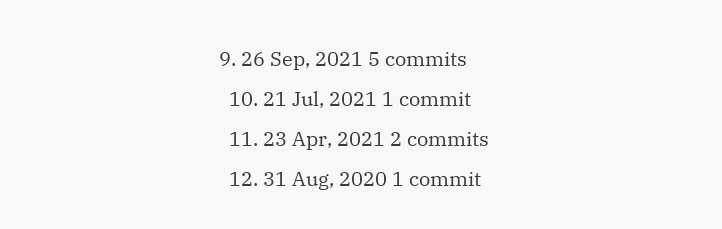9. 26 Sep, 2021 5 commits
  10. 21 Jul, 2021 1 commit
  11. 23 Apr, 2021 2 commits
  12. 31 Aug, 2020 1 commit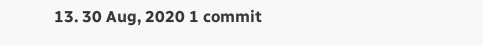13. 30 Aug, 2020 1 commit